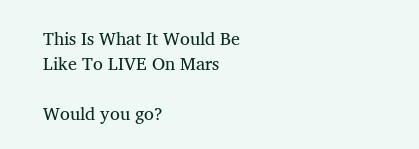This Is What It Would Be Like To LIVE On Mars

Would you go?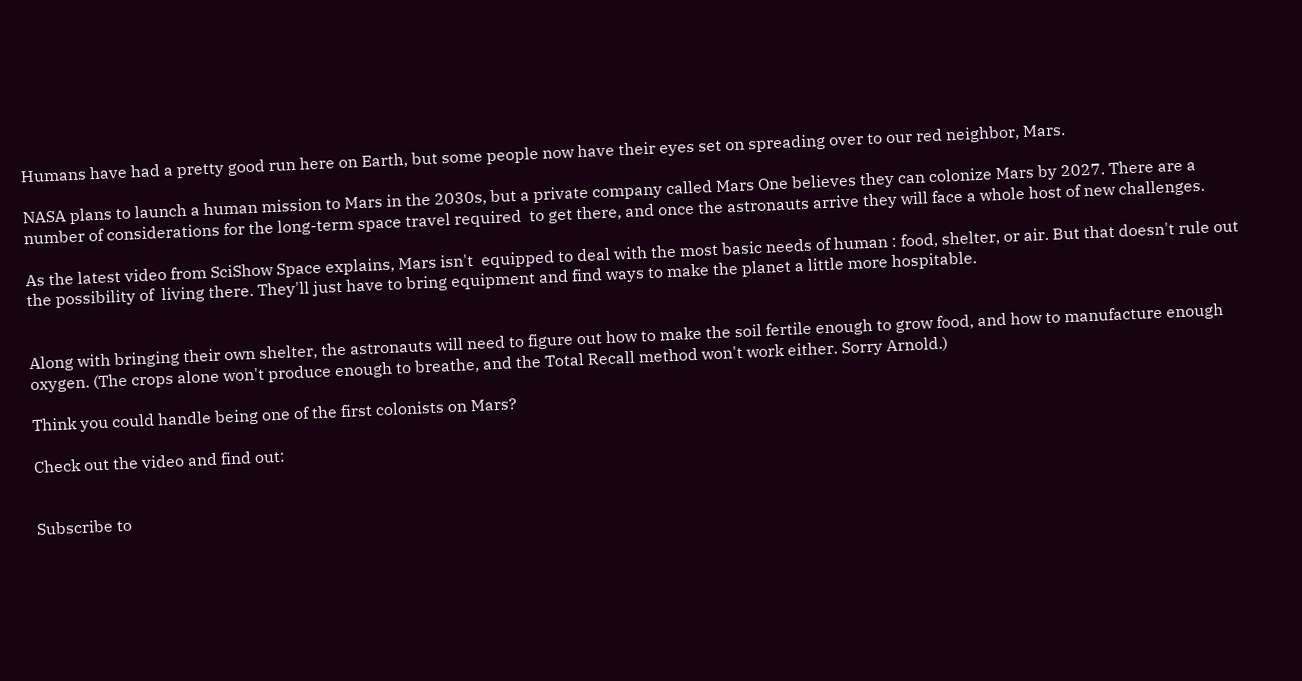Humans have had a pretty good run here on Earth, but some people now have their eyes set on spreading over to our red neighbor, Mars.

NASA plans to launch a human mission to Mars in the 2030s, but a private company called Mars One believes they can colonize Mars by 2027. There are a number of considerations for the long-term space travel required  to get there, and once the astronauts arrive they will face a whole host of new challenges.

As the latest video from SciShow Space explains, Mars isn't  equipped to deal with the most basic needs of human : food, shelter, or air. But that doesn't rule out the possibility of  living there. They'll just have to bring equipment and find ways to make the planet a little more hospitable.


Along with bringing their own shelter, the astronauts will need to figure out how to make the soil fertile enough to grow food, and how to manufacture enough oxygen. (The crops alone won't produce enough to breathe, and the Total Recall method won't work either. Sorry Arnold.)

Think you could handle being one of the first colonists on Mars?

Check out the video and find out:


Subscribe to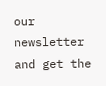our newsletter and get the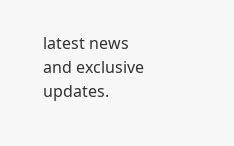latest news and exclusive updates.